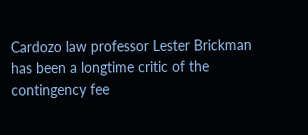Cardozo law professor Lester Brickman has been a longtime critic of the contingency fee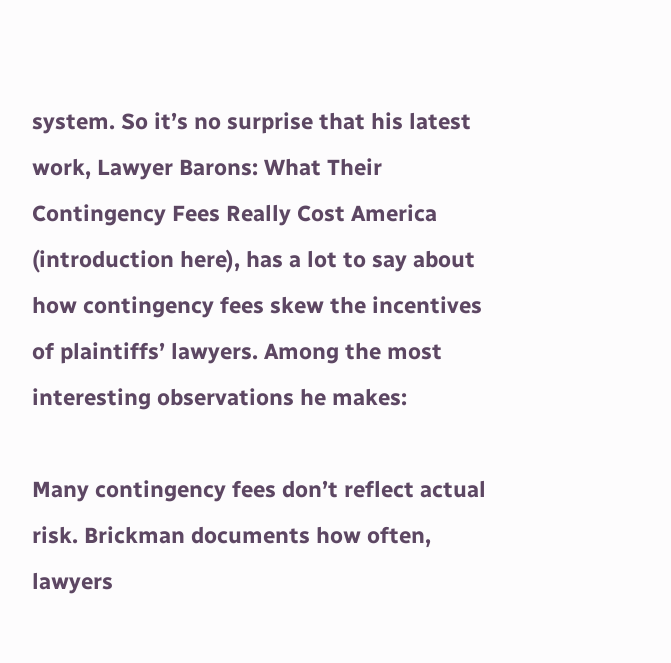system. So it’s no surprise that his latest work, Lawyer Barons: What Their Contingency Fees Really Cost America (introduction here), has a lot to say about how contingency fees skew the incentives of plaintiffs’ lawyers. Among the most interesting observations he makes:

Many contingency fees don’t reflect actual risk. Brickman documents how often, lawyers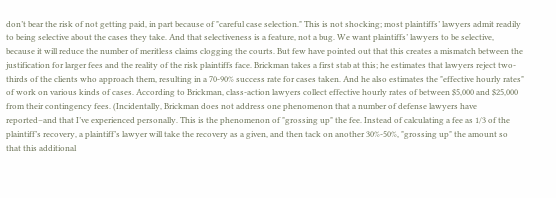don’t bear the risk of not getting paid, in part because of "careful case selection." This is not shocking; most plaintiffs’ lawyers admit readily to being selective about the cases they take. And that selectiveness is a feature, not a bug. We want plaintiffs’ lawyers to be selective, because it will reduce the number of meritless claims clogging the courts. But few have pointed out that this creates a mismatch between the justification for larger fees and the reality of the risk plaintiffs face. Brickman takes a first stab at this; he estimates that lawyers reject two-thirds of the clients who approach them, resulting in a 70-90% success rate for cases taken. And he also estimates the "effective hourly rates" of work on various kinds of cases. According to Brickman, class-action lawyers collect effective hourly rates of between $5,000 and $25,000 from their contingency fees. (Incidentally, Brickman does not address one phenomenon that a number of defense lawyers have reported–and that I’ve experienced personally. This is the phenomenon of "grossing up" the fee. Instead of calculating a fee as 1/3 of the plaintiff’s recovery, a plaintiff’s lawyer will take the recovery as a given, and then tack on another 30%-50%, "grossing up" the amount so that this additional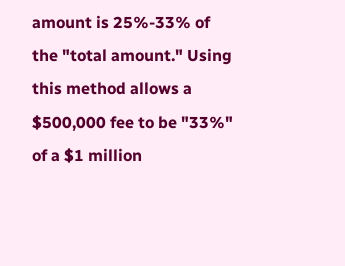amount is 25%-33% of the "total amount." Using this method allows a $500,000 fee to be "33%" of a $1 million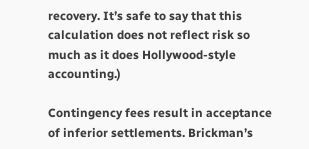recovery. It’s safe to say that this calculation does not reflect risk so much as it does Hollywood-style accounting.)

Contingency fees result in acceptance of inferior settlements. Brickman’s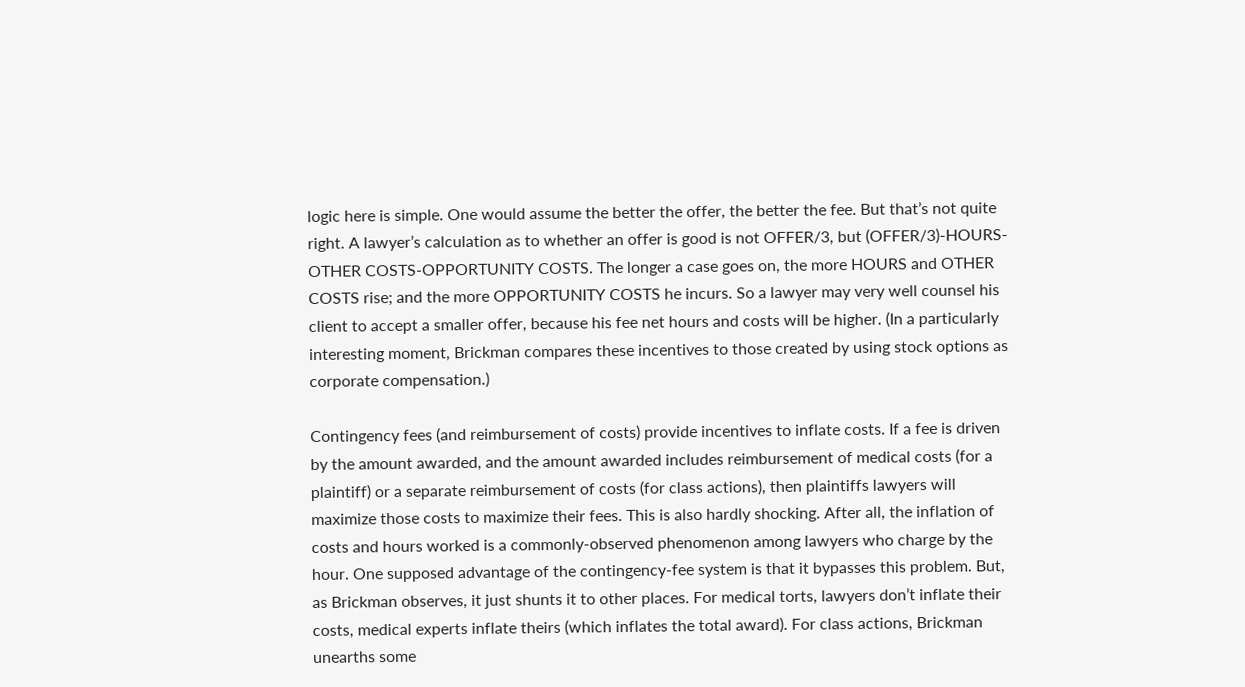logic here is simple. One would assume the better the offer, the better the fee. But that’s not quite right. A lawyer’s calculation as to whether an offer is good is not OFFER/3, but (OFFER/3)-HOURS-OTHER COSTS-OPPORTUNITY COSTS. The longer a case goes on, the more HOURS and OTHER COSTS rise; and the more OPPORTUNITY COSTS he incurs. So a lawyer may very well counsel his client to accept a smaller offer, because his fee net hours and costs will be higher. (In a particularly interesting moment, Brickman compares these incentives to those created by using stock options as corporate compensation.)

Contingency fees (and reimbursement of costs) provide incentives to inflate costs. If a fee is driven by the amount awarded, and the amount awarded includes reimbursement of medical costs (for a plaintiff) or a separate reimbursement of costs (for class actions), then plaintiffs lawyers will maximize those costs to maximize their fees. This is also hardly shocking. After all, the inflation of costs and hours worked is a commonly-observed phenomenon among lawyers who charge by the hour. One supposed advantage of the contingency-fee system is that it bypasses this problem. But, as Brickman observes, it just shunts it to other places. For medical torts, lawyers don’t inflate their costs, medical experts inflate theirs (which inflates the total award). For class actions, Brickman unearths some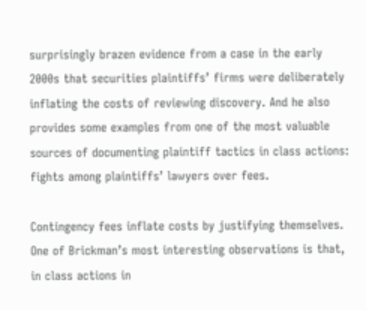surprisingly brazen evidence from a case in the early 2000s that securities plaintiffs’ firms were deliberately inflating the costs of reviewing discovery. And he also provides some examples from one of the most valuable sources of documenting plaintiff tactics in class actions: fights among plaintiffs’ lawyers over fees.

Contingency fees inflate costs by justifying themselves. One of Brickman’s most interesting observations is that, in class actions in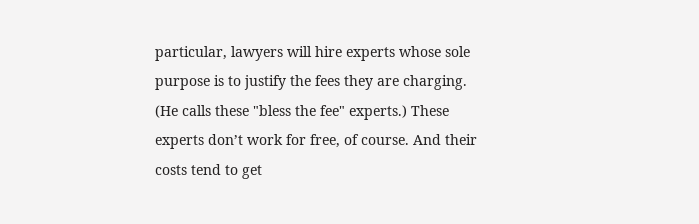particular, lawyers will hire experts whose sole purpose is to justify the fees they are charging. (He calls these "bless the fee" experts.) These experts don’t work for free, of course. And their costs tend to get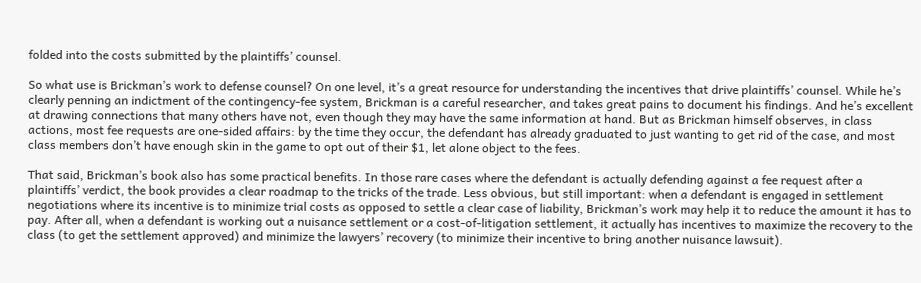folded into the costs submitted by the plaintiffs’ counsel.

So what use is Brickman’s work to defense counsel? On one level, it’s a great resource for understanding the incentives that drive plaintiffs’ counsel. While he’s clearly penning an indictment of the contingency-fee system, Brickman is a careful researcher, and takes great pains to document his findings. And he’s excellent at drawing connections that many others have not, even though they may have the same information at hand. But as Brickman himself observes, in class actions, most fee requests are one-sided affairs: by the time they occur, the defendant has already graduated to just wanting to get rid of the case, and most class members don’t have enough skin in the game to opt out of their $1, let alone object to the fees.

That said, Brickman’s book also has some practical benefits. In those rare cases where the defendant is actually defending against a fee request after a plaintiffs’ verdict, the book provides a clear roadmap to the tricks of the trade. Less obvious, but still important: when a defendant is engaged in settlement negotiations where its incentive is to minimize trial costs as opposed to settle a clear case of liability, Brickman’s work may help it to reduce the amount it has to pay. After all, when a defendant is working out a nuisance settlement or a cost-of-litigation settlement, it actually has incentives to maximize the recovery to the class (to get the settlement approved) and minimize the lawyers’ recovery (to minimize their incentive to bring another nuisance lawsuit).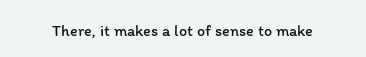There, it makes a lot of sense to make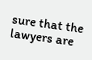sure that the lawyers are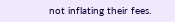not inflating their fees.